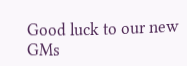Good luck to our new GMs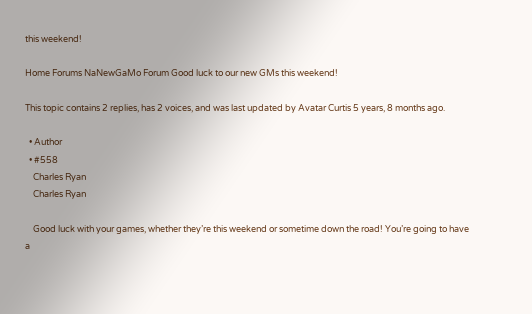this weekend!

Home Forums NaNewGaMo Forum Good luck to our new GMs this weekend!

This topic contains 2 replies, has 2 voices, and was last updated by Avatar Curtis 5 years, 8 months ago.

  • Author
  • #558
    Charles Ryan
    Charles Ryan

    Good luck with your games, whether they’re this weekend or sometime down the road! You’re going to have a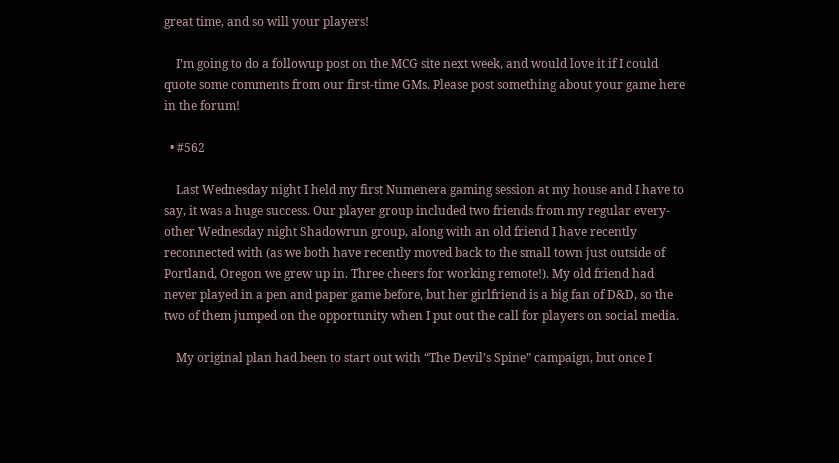great time, and so will your players!

    I’m going to do a followup post on the MCG site next week, and would love it if I could quote some comments from our first-time GMs. Please post something about your game here in the forum!

  • #562

    Last Wednesday night I held my first Numenera gaming session at my house and I have to say, it was a huge success. Our player group included two friends from my regular every-other Wednesday night Shadowrun group, along with an old friend I have recently reconnected with (as we both have recently moved back to the small town just outside of Portland, Oregon we grew up in. Three cheers for working remote!). My old friend had never played in a pen and paper game before, but her girlfriend is a big fan of D&D, so the two of them jumped on the opportunity when I put out the call for players on social media.

    My original plan had been to start out with “The Devil’s Spine” campaign, but once I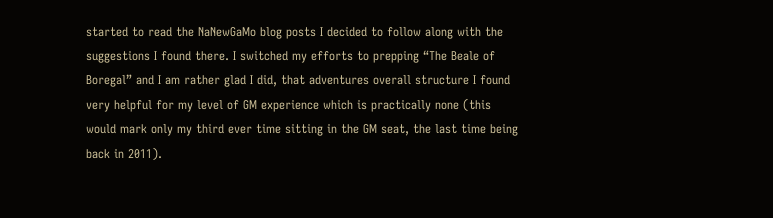started to read the NaNewGaMo blog posts I decided to follow along with the suggestions I found there. I switched my efforts to prepping “The Beale of Boregal” and I am rather glad I did, that adventures overall structure I found very helpful for my level of GM experience which is practically none (this would mark only my third ever time sitting in the GM seat, the last time being back in 2011).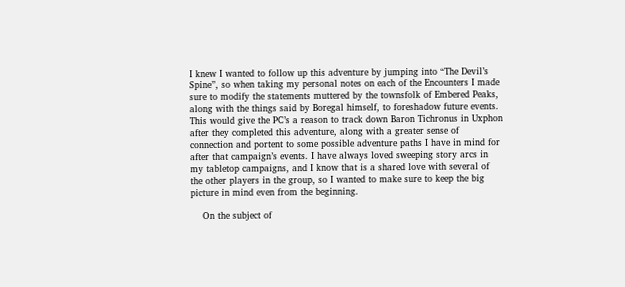I knew I wanted to follow up this adventure by jumping into “The Devil’s Spine”, so when taking my personal notes on each of the Encounters I made sure to modify the statements muttered by the townsfolk of Embered Peaks, along with the things said by Boregal himself, to foreshadow future events. This would give the PC’s a reason to track down Baron Tichronus in Uxphon after they completed this adventure, along with a greater sense of connection and portent to some possible adventure paths I have in mind for after that campaign’s events. I have always loved sweeping story arcs in my tabletop campaigns, and I know that is a shared love with several of the other players in the group, so I wanted to make sure to keep the big picture in mind even from the beginning.

    On the subject of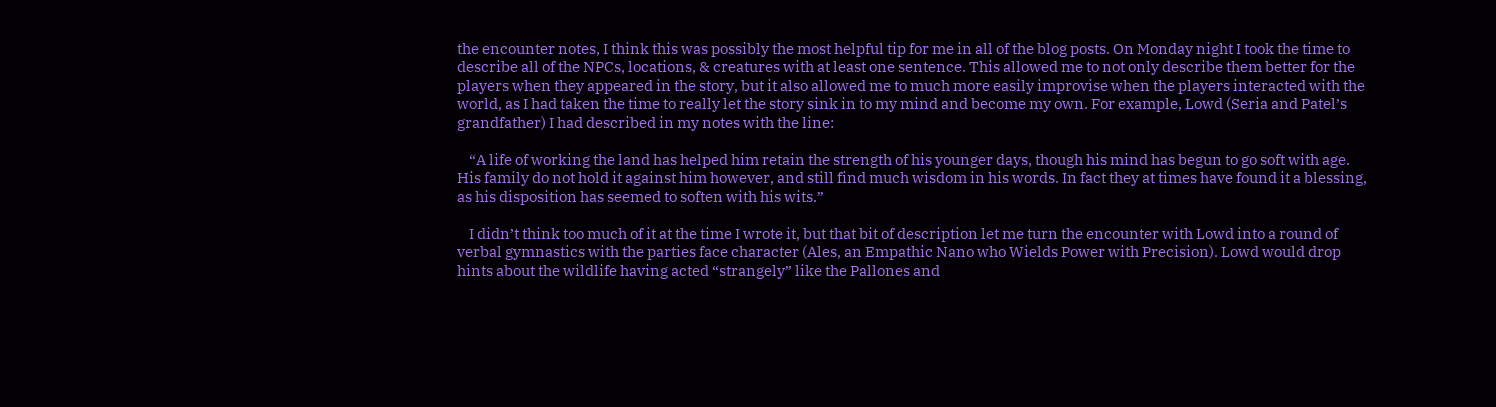the encounter notes, I think this was possibly the most helpful tip for me in all of the blog posts. On Monday night I took the time to describe all of the NPCs, locations, & creatures with at least one sentence. This allowed me to not only describe them better for the players when they appeared in the story, but it also allowed me to much more easily improvise when the players interacted with the world, as I had taken the time to really let the story sink in to my mind and become my own. For example, Lowd (Seria and Patel’s grandfather) I had described in my notes with the line:

    “A life of working the land has helped him retain the strength of his younger days, though his mind has begun to go soft with age. His family do not hold it against him however, and still find much wisdom in his words. In fact they at times have found it a blessing, as his disposition has seemed to soften with his wits.”

    I didn’t think too much of it at the time I wrote it, but that bit of description let me turn the encounter with Lowd into a round of verbal gymnastics with the parties face character (Ales, an Empathic Nano who Wields Power with Precision). Lowd would drop hints about the wildlife having acted “strangely” like the Pallones and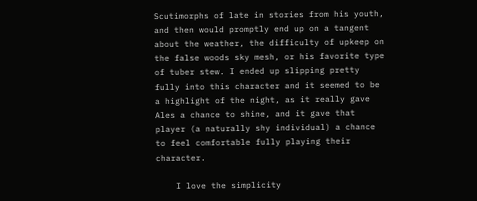Scutimorphs of late in stories from his youth, and then would promptly end up on a tangent about the weather, the difficulty of upkeep on the false woods sky mesh, or his favorite type of tuber stew. I ended up slipping pretty fully into this character and it seemed to be a highlight of the night, as it really gave Ales a chance to shine, and it gave that player (a naturally shy individual) a chance to feel comfortable fully playing their character.

    I love the simplicity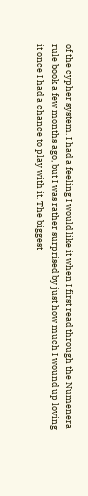of the cypher system. I had a feeling I would like it when I first read through the Numenera rule book a few months ago, but I was rather surprised by just how much I wound up loving it once I had a chance to play with it. The biggest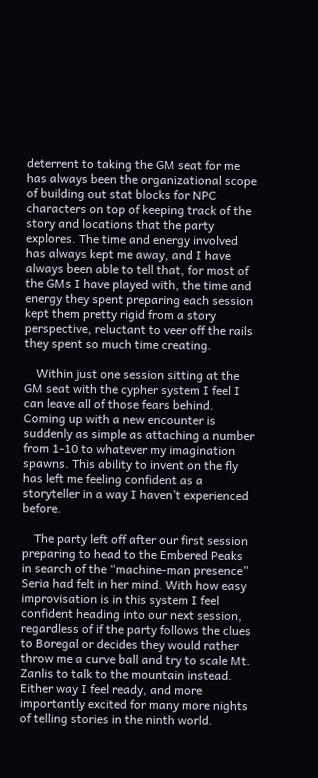deterrent to taking the GM seat for me has always been the organizational scope of building out stat blocks for NPC characters on top of keeping track of the story and locations that the party explores. The time and energy involved has always kept me away, and I have always been able to tell that, for most of the GMs I have played with, the time and energy they spent preparing each session kept them pretty rigid from a story perspective, reluctant to veer off the rails they spent so much time creating.

    Within just one session sitting at the GM seat with the cypher system I feel I can leave all of those fears behind. Coming up with a new encounter is suddenly as simple as attaching a number from 1-10 to whatever my imagination spawns. This ability to invent on the fly has left me feeling confident as a storyteller in a way I haven’t experienced before.

    The party left off after our first session preparing to head to the Embered Peaks in search of the “machine-man presence” Seria had felt in her mind. With how easy improvisation is in this system I feel confident heading into our next session, regardless of if the party follows the clues to Boregal or decides they would rather throw me a curve ball and try to scale Mt. Zanlis to talk to the mountain instead. Either way I feel ready, and more importantly excited for many more nights of telling stories in the ninth world.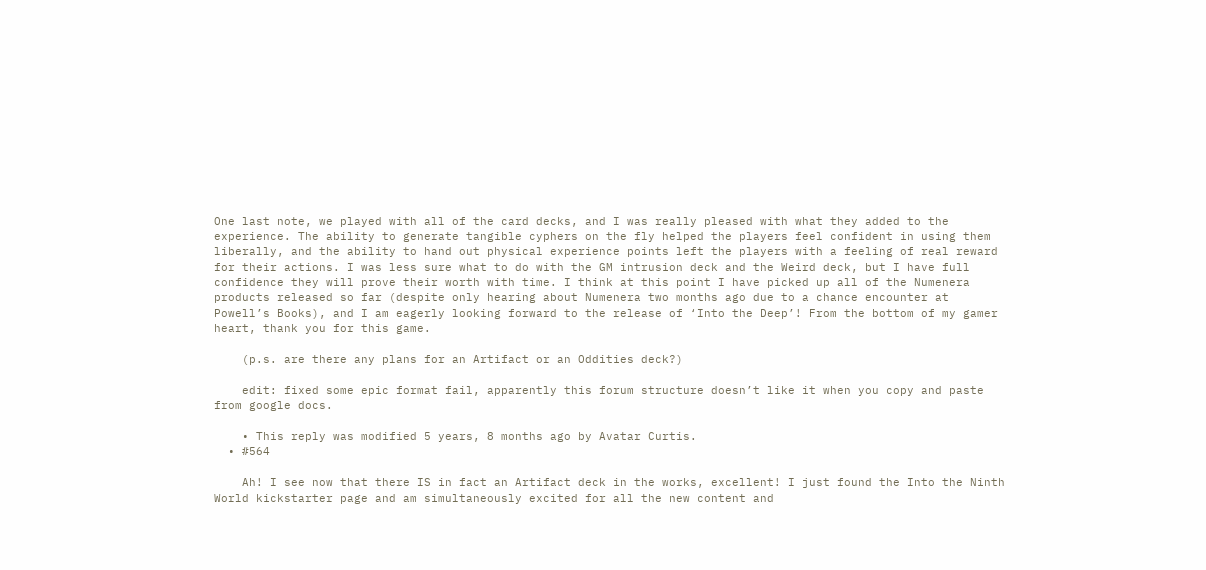One last note, we played with all of the card decks, and I was really pleased with what they added to the experience. The ability to generate tangible cyphers on the fly helped the players feel confident in using them liberally, and the ability to hand out physical experience points left the players with a feeling of real reward for their actions. I was less sure what to do with the GM intrusion deck and the Weird deck, but I have full confidence they will prove their worth with time. I think at this point I have picked up all of the Numenera products released so far (despite only hearing about Numenera two months ago due to a chance encounter at Powell’s Books), and I am eagerly looking forward to the release of ‘Into the Deep’! From the bottom of my gamer heart, thank you for this game.

    (p.s. are there any plans for an Artifact or an Oddities deck?)

    edit: fixed some epic format fail, apparently this forum structure doesn’t like it when you copy and paste from google docs.

    • This reply was modified 5 years, 8 months ago by Avatar Curtis.
  • #564

    Ah! I see now that there IS in fact an Artifact deck in the works, excellent! I just found the Into the Ninth World kickstarter page and am simultaneously excited for all the new content and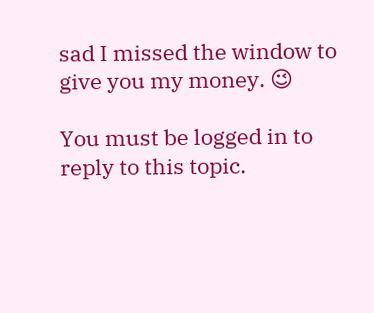sad I missed the window to give you my money. 😉

You must be logged in to reply to this topic.